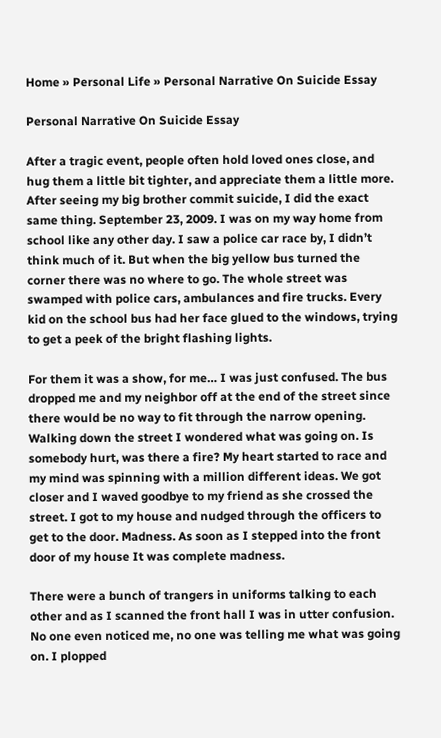Home » Personal Life » Personal Narrative On Suicide Essay

Personal Narrative On Suicide Essay

After a tragic event, people often hold loved ones close, and hug them a little bit tighter, and appreciate them a little more. After seeing my big brother commit suicide, I did the exact same thing. September 23, 2009. I was on my way home from school like any other day. I saw a police car race by, I didn’t think much of it. But when the big yellow bus turned the corner there was no where to go. The whole street was swamped with police cars, ambulances and fire trucks. Every kid on the school bus had her face glued to the windows, trying to get a peek of the bright flashing lights.

For them it was a show, for me… I was just confused. The bus dropped me and my neighbor off at the end of the street since there would be no way to fit through the narrow opening. Walking down the street I wondered what was going on. Is somebody hurt, was there a fire? My heart started to race and my mind was spinning with a million different ideas. We got closer and I waved goodbye to my friend as she crossed the street. I got to my house and nudged through the officers to get to the door. Madness. As soon as I stepped into the front door of my house It was complete madness.

There were a bunch of trangers in uniforms talking to each other and as I scanned the front hall I was in utter confusion. No one even noticed me, no one was telling me what was going on. I plopped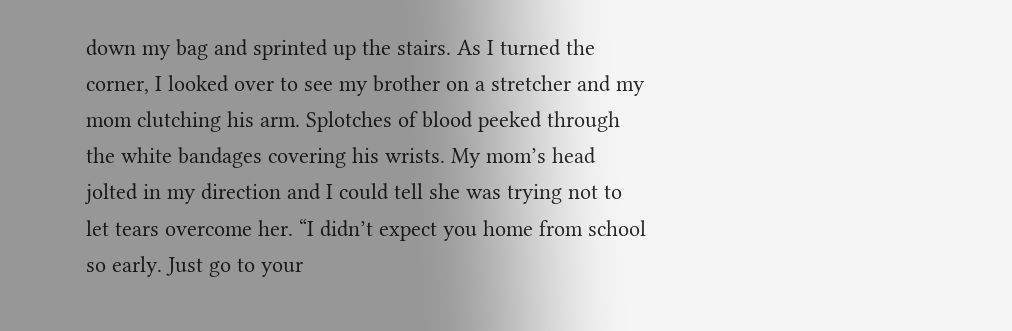down my bag and sprinted up the stairs. As I turned the corner, I looked over to see my brother on a stretcher and my mom clutching his arm. Splotches of blood peeked through the white bandages covering his wrists. My mom’s head jolted in my direction and I could tell she was trying not to let tears overcome her. “I didn’t expect you home from school so early. Just go to your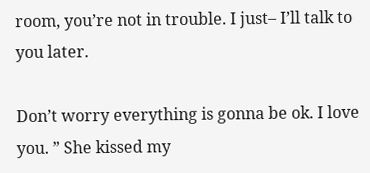room, you’re not in trouble. I just– I’ll talk to you later.

Don’t worry everything is gonna be ok. I love you. ” She kissed my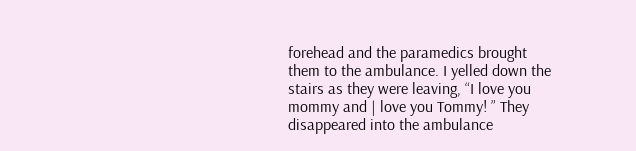forehead and the paramedics brought them to the ambulance. I yelled down the stairs as they were leaving, “I love you mommy and | love you Tommy! ” They disappeared into the ambulance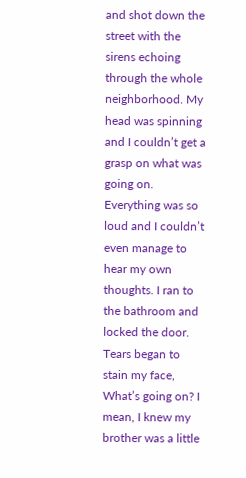and shot down the street with the sirens echoing through the whole neighborhood. My head was spinning and I couldn’t get a grasp on what was going on. Everything was so loud and I couldn’t even manage to hear my own thoughts. I ran to the bathroom and locked the door. Tears began to stain my face, What’s going on? I mean, I knew my brother was a little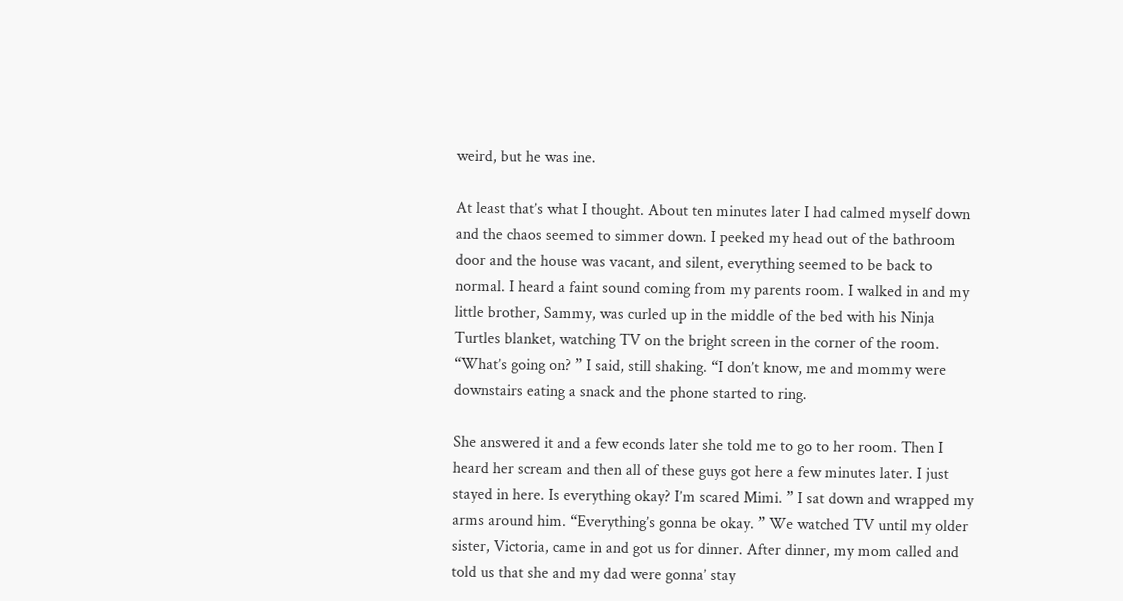weird, but he was ine.

At least that’s what I thought. About ten minutes later I had calmed myself down and the chaos seemed to simmer down. I peeked my head out of the bathroom door and the house was vacant, and silent, everything seemed to be back to normal. I heard a faint sound coming from my parents room. I walked in and my little brother, Sammy, was curled up in the middle of the bed with his Ninja Turtles blanket, watching TV on the bright screen in the corner of the room. “What’s going on? ” I said, still shaking. “I don’t know, me and mommy were downstairs eating a snack and the phone started to ring.

She answered it and a few econds later she told me to go to her room. Then I heard her scream and then all of these guys got here a few minutes later. I just stayed in here. Is everything okay? I’m scared Mimi. ” I sat down and wrapped my arms around him. “Everything’s gonna be okay. ” We watched TV until my older sister, Victoria, came in and got us for dinner. After dinner, my mom called and told us that she and my dad were gonna’ stay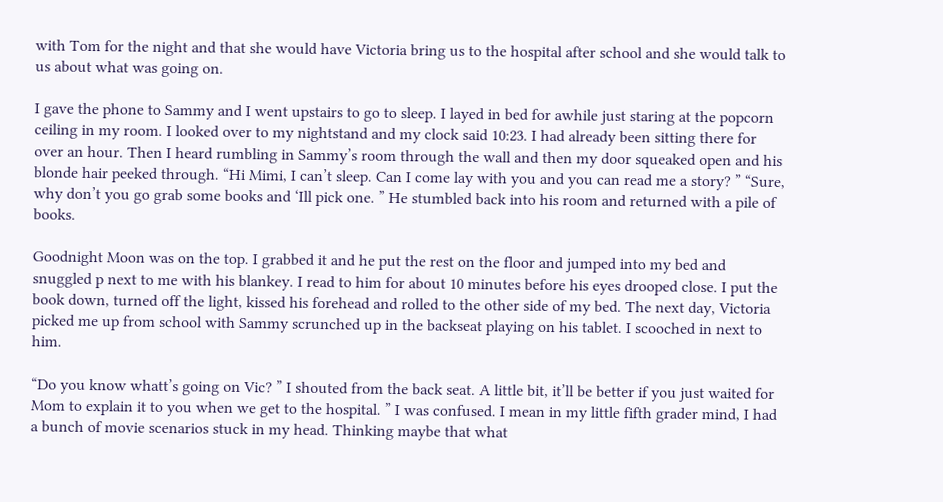with Tom for the night and that she would have Victoria bring us to the hospital after school and she would talk to us about what was going on.

I gave the phone to Sammy and I went upstairs to go to sleep. I layed in bed for awhile just staring at the popcorn ceiling in my room. I looked over to my nightstand and my clock said 10:23. I had already been sitting there for over an hour. Then I heard rumbling in Sammy’s room through the wall and then my door squeaked open and his blonde hair peeked through. “Hi Mimi, I can’t sleep. Can I come lay with you and you can read me a story? ” “Sure, why don’t you go grab some books and ‘Ill pick one. ” He stumbled back into his room and returned with a pile of books.

Goodnight Moon was on the top. I grabbed it and he put the rest on the floor and jumped into my bed and snuggled p next to me with his blankey. I read to him for about 10 minutes before his eyes drooped close. I put the book down, turned off the light, kissed his forehead and rolled to the other side of my bed. The next day, Victoria picked me up from school with Sammy scrunched up in the backseat playing on his tablet. I scooched in next to him.

“Do you know whatt’s going on Vic? ” I shouted from the back seat. A little bit, it’ll be better if you just waited for Mom to explain it to you when we get to the hospital. ” I was confused. I mean in my little fifth grader mind, I had a bunch of movie scenarios stuck in my head. Thinking maybe that what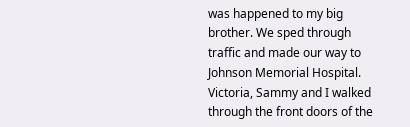was happened to my big brother. We sped through traffic and made our way to Johnson Memorial Hospital. Victoria, Sammy and I walked through the front doors of the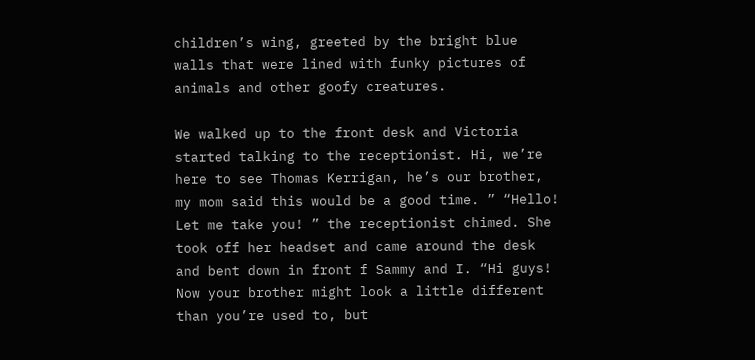children’s wing, greeted by the bright blue walls that were lined with funky pictures of animals and other goofy creatures.

We walked up to the front desk and Victoria started talking to the receptionist. Hi, we’re here to see Thomas Kerrigan, he’s our brother, my mom said this would be a good time. ” “Hello! Let me take you! ” the receptionist chimed. She took off her headset and came around the desk and bent down in front f Sammy and I. “Hi guys! Now your brother might look a little different than you’re used to, but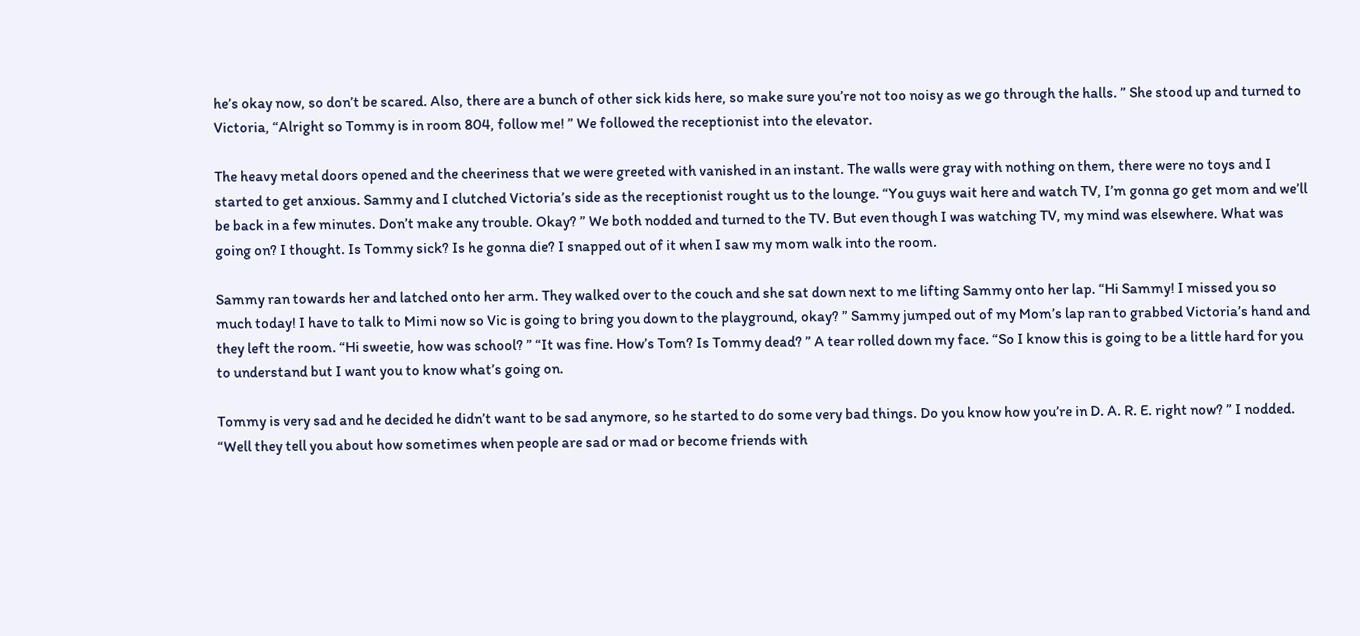he’s okay now, so don’t be scared. Also, there are a bunch of other sick kids here, so make sure you’re not too noisy as we go through the halls. ” She stood up and turned to Victoria, “Alright so Tommy is in room 804, follow me! ” We followed the receptionist into the elevator.

The heavy metal doors opened and the cheeriness that we were greeted with vanished in an instant. The walls were gray with nothing on them, there were no toys and I started to get anxious. Sammy and I clutched Victoria’s side as the receptionist rought us to the lounge. “You guys wait here and watch TV, I’m gonna go get mom and we’ll be back in a few minutes. Don’t make any trouble. Okay? ” We both nodded and turned to the TV. But even though I was watching TV, my mind was elsewhere. What was going on? I thought. Is Tommy sick? Is he gonna die? I snapped out of it when I saw my mom walk into the room.

Sammy ran towards her and latched onto her arm. They walked over to the couch and she sat down next to me lifting Sammy onto her lap. “Hi Sammy! I missed you so much today! I have to talk to Mimi now so Vic is going to bring you down to the playground, okay? ” Sammy jumped out of my Mom’s lap ran to grabbed Victoria’s hand and they left the room. “Hi sweetie, how was school? ” “It was fine. How’s Tom? Is Tommy dead? ” A tear rolled down my face. “So I know this is going to be a little hard for you to understand but I want you to know what’s going on.

Tommy is very sad and he decided he didn’t want to be sad anymore, so he started to do some very bad things. Do you know how you’re in D. A. R. E. right now? ” I nodded. “Well they tell you about how sometimes when people are sad or mad or become friends with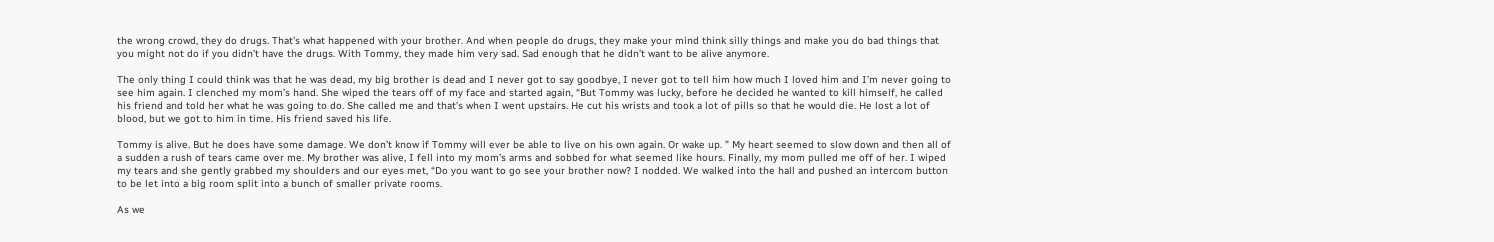the wrong crowd, they do drugs. That’s what happened with your brother. And when people do drugs, they make your mind think silly things and make you do bad things that you might not do if you didn’t have the drugs. With Tommy, they made him very sad. Sad enough that he didn’t want to be alive anymore.

The only thing I could think was that he was dead, my big brother is dead and I never got to say goodbye, I never got to tell him how much I loved him and I’m never going to see him again. I clenched my mom’s hand. She wiped the tears off of my face and started again, “But Tommy was lucky, before he decided he wanted to kill himself, he called his friend and told her what he was going to do. She called me and that’s when I went upstairs. He cut his wrists and took a lot of pills so that he would die. He lost a lot of blood, but we got to him in time. His friend saved his life.

Tommy is alive. But he does have some damage. We don’t know if Tommy will ever be able to live on his own again. Or wake up. ” My heart seemed to slow down and then all of a sudden a rush of tears came over me. My brother was alive, I fell into my mom’s arms and sobbed for what seemed like hours. Finally, my mom pulled me off of her. I wiped my tears and she gently grabbed my shoulders and our eyes met, “Do you want to go see your brother now? I nodded. We walked into the hall and pushed an intercom button to be let into a big room split into a bunch of smaller private rooms.

As we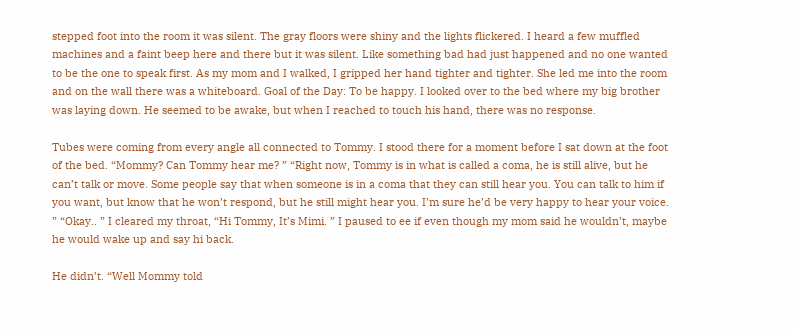stepped foot into the room it was silent. The gray floors were shiny and the lights flickered. I heard a few muffled machines and a faint beep here and there but it was silent. Like something bad had just happened and no one wanted to be the one to speak first. As my mom and I walked, I gripped her hand tighter and tighter. She led me into the room and on the wall there was a whiteboard. Goal of the Day: To be happy. I looked over to the bed where my big brother was laying down. He seemed to be awake, but when I reached to touch his hand, there was no response.

Tubes were coming from every angle all connected to Tommy. I stood there for a moment before I sat down at the foot of the bed. “Mommy? Can Tommy hear me? ” “Right now, Tommy is in what is called a coma, he is still alive, but he can’t talk or move. Some people say that when someone is in a coma that they can still hear you. You can talk to him if you want, but know that he won’t respond, but he still might hear you. I’m sure he’d be very happy to hear your voice. ” “Okay.. ” I cleared my throat, “Hi Tommy, It’s Mimi. ” I paused to ee if even though my mom said he wouldn’t, maybe he would wake up and say hi back.

He didn’t. “Well Mommy told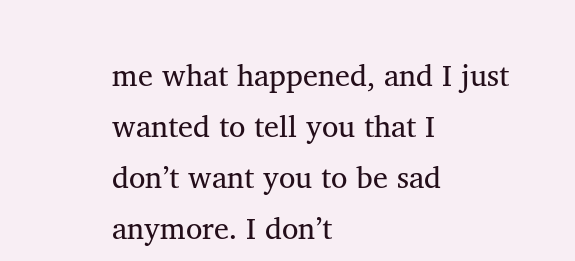me what happened, and I just wanted to tell you that I don’t want you to be sad anymore. I don’t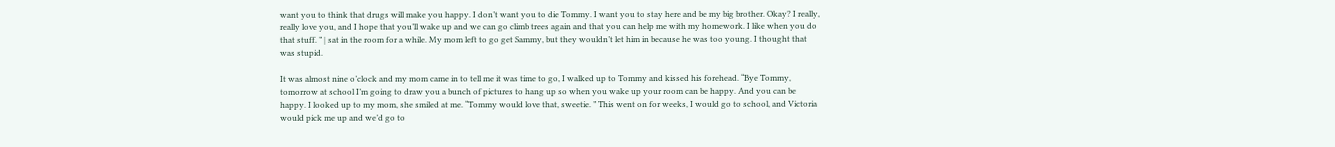want you to think that drugs will make you happy. I don’t want you to die Tommy. I want you to stay here and be my big brother. Okay? I really, really love you, and I hope that you’ll wake up and we can go climb trees again and that you can help me with my homework. I like when you do that stuff. ” | sat in the room for a while. My mom left to go get Sammy, but they wouldn’t let him in because he was too young. I thought that was stupid.

It was almost nine o’clock and my mom came in to tell me it was time to go, I walked up to Tommy and kissed his forehead. “Bye Tommy, tomorrow at school I’m going to draw you a bunch of pictures to hang up so when you wake up your room can be happy. And you can be happy. I looked up to my mom, she smiled at me. “Tommy would love that, sweetie. ” This went on for weeks, I would go to school, and Victoria would pick me up and we’d go to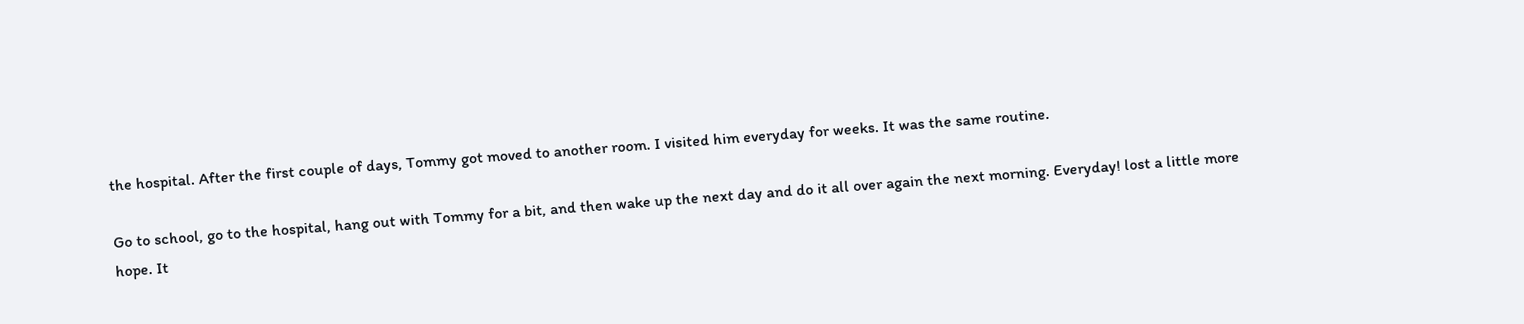the hospital. After the first couple of days, Tommy got moved to another room. I visited him everyday for weeks. It was the same routine.

Go to school, go to the hospital, hang out with Tommy for a bit, and then wake up the next day and do it all over again the next morning. Everyday! lost a little more hope. It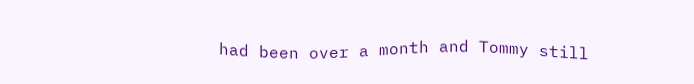had been over a month and Tommy still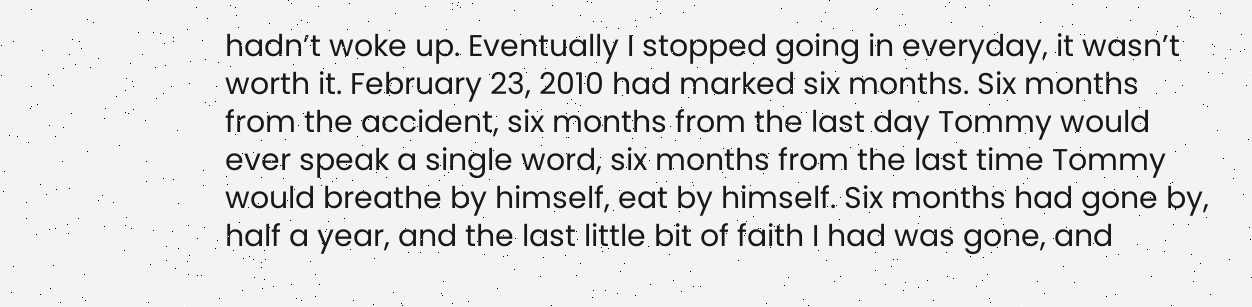hadn’t woke up. Eventually I stopped going in everyday, it wasn’t worth it. February 23, 2010 had marked six months. Six months from the accident, six months from the last day Tommy would ever speak a single word, six months from the last time Tommy would breathe by himself, eat by himself. Six months had gone by, half a year, and the last little bit of faith I had was gone, and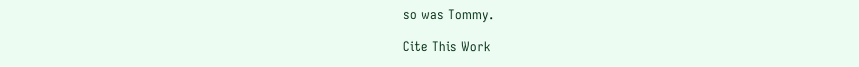so was Tommy.

Cite This Work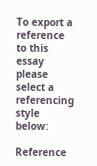To export a reference to this essay please select a referencing style below:

Reference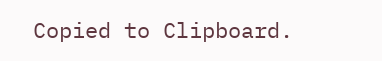Copied to Clipboard.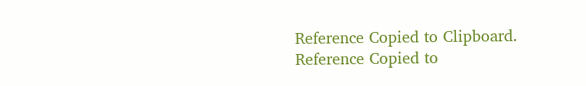Reference Copied to Clipboard.
Reference Copied to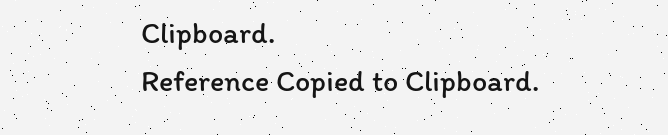Clipboard.
Reference Copied to Clipboard.